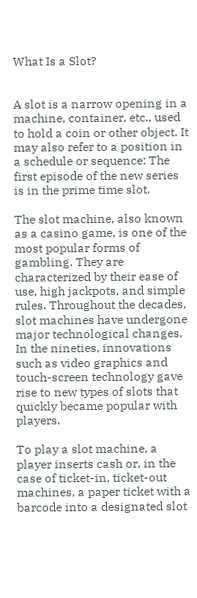What Is a Slot?


A slot is a narrow opening in a machine, container, etc., used to hold a coin or other object. It may also refer to a position in a schedule or sequence: The first episode of the new series is in the prime time slot.

The slot machine, also known as a casino game, is one of the most popular forms of gambling. They are characterized by their ease of use, high jackpots, and simple rules. Throughout the decades, slot machines have undergone major technological changes. In the nineties, innovations such as video graphics and touch-screen technology gave rise to new types of slots that quickly became popular with players.

To play a slot machine, a player inserts cash or, in the case of ticket-in, ticket-out machines, a paper ticket with a barcode into a designated slot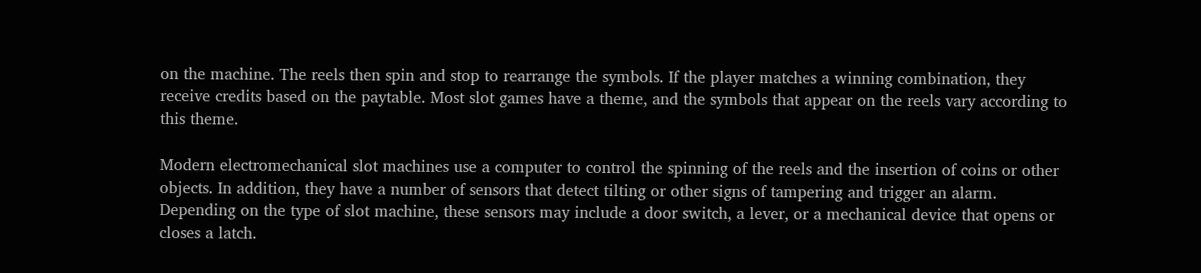on the machine. The reels then spin and stop to rearrange the symbols. If the player matches a winning combination, they receive credits based on the paytable. Most slot games have a theme, and the symbols that appear on the reels vary according to this theme.

Modern electromechanical slot machines use a computer to control the spinning of the reels and the insertion of coins or other objects. In addition, they have a number of sensors that detect tilting or other signs of tampering and trigger an alarm. Depending on the type of slot machine, these sensors may include a door switch, a lever, or a mechanical device that opens or closes a latch.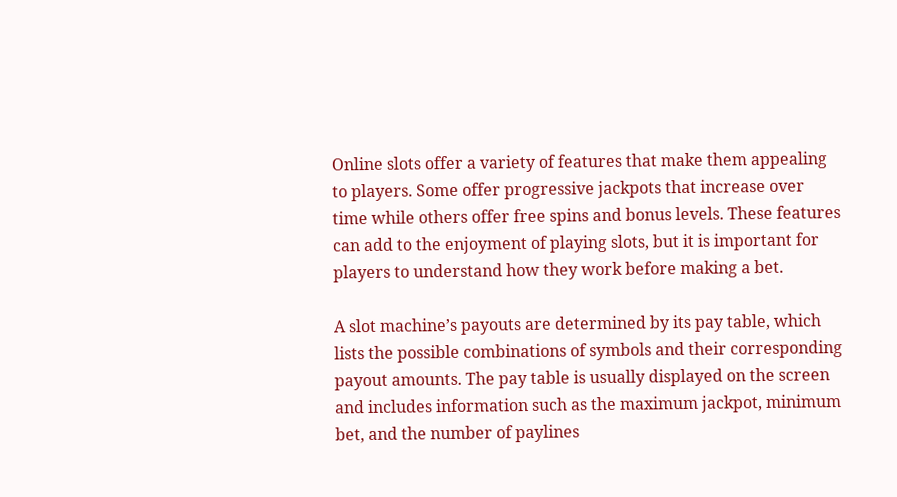Online slots offer a variety of features that make them appealing to players. Some offer progressive jackpots that increase over time while others offer free spins and bonus levels. These features can add to the enjoyment of playing slots, but it is important for players to understand how they work before making a bet.

A slot machine’s payouts are determined by its pay table, which lists the possible combinations of symbols and their corresponding payout amounts. The pay table is usually displayed on the screen and includes information such as the maximum jackpot, minimum bet, and the number of paylines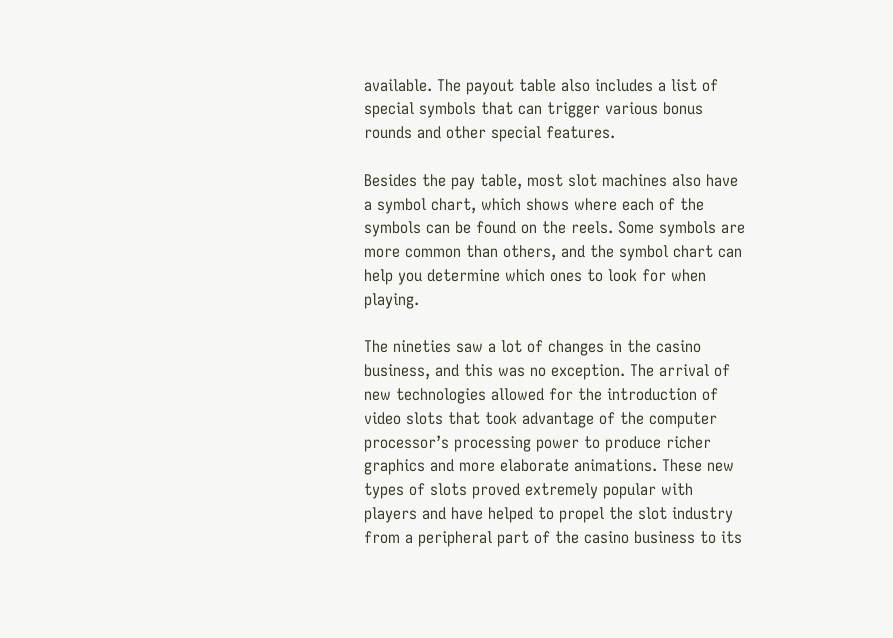available. The payout table also includes a list of special symbols that can trigger various bonus rounds and other special features.

Besides the pay table, most slot machines also have a symbol chart, which shows where each of the symbols can be found on the reels. Some symbols are more common than others, and the symbol chart can help you determine which ones to look for when playing.

The nineties saw a lot of changes in the casino business, and this was no exception. The arrival of new technologies allowed for the introduction of video slots that took advantage of the computer processor’s processing power to produce richer graphics and more elaborate animations. These new types of slots proved extremely popular with players and have helped to propel the slot industry from a peripheral part of the casino business to its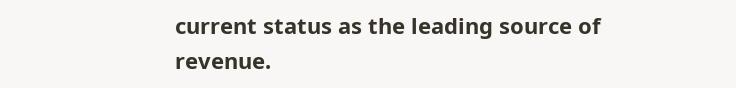current status as the leading source of revenue.